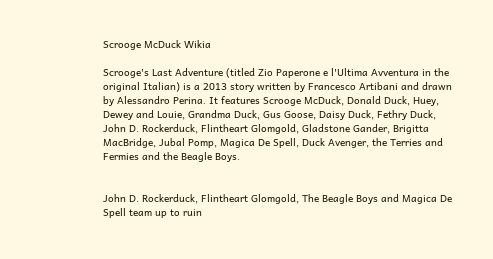Scrooge McDuck Wikia

Scrooge's Last Adventure (titled Zio Paperone e l'Ultima Avventura in the original Italian) is a 2013 story written by Francesco Artibani and drawn by Alessandro Perina. It features Scrooge McDuck, Donald Duck, Huey, Dewey and Louie, Grandma Duck, Gus Goose, Daisy Duck, Fethry Duck, John D. Rockerduck, Flintheart Glomgold, Gladstone Gander, Brigitta MacBridge, Jubal Pomp, Magica De Spell, Duck Avenger, the Terries and Fermies and the Beagle Boys.


John D. Rockerduck, Flintheart Glomgold, The Beagle Boys and Magica De Spell team up to ruin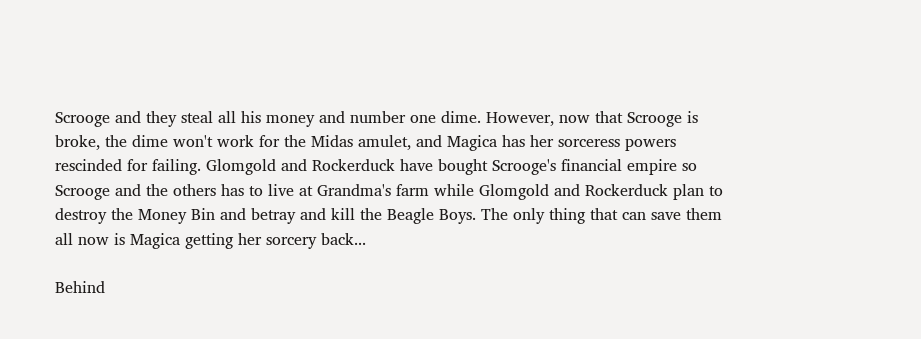Scrooge and they steal all his money and number one dime. However, now that Scrooge is broke, the dime won't work for the Midas amulet, and Magica has her sorceress powers rescinded for failing. Glomgold and Rockerduck have bought Scrooge's financial empire so Scrooge and the others has to live at Grandma's farm while Glomgold and Rockerduck plan to destroy the Money Bin and betray and kill the Beagle Boys. The only thing that can save them all now is Magica getting her sorcery back...

Behind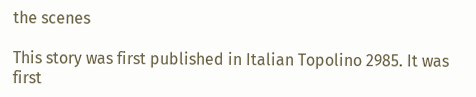the scenes

This story was first published in Italian Topolino 2985. It was first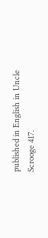published in English in Uncle Scrooge 417.